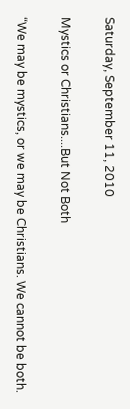Saturday, September 11, 2010

Mystics or Christians....But Not Both

“We may be mystics, or we may be Christians. We cannot be both.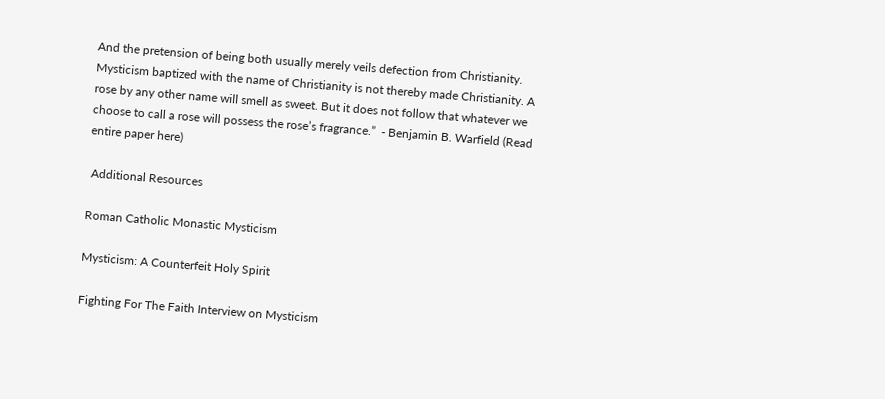And the pretension of being both usually merely veils defection from Christianity. Mysticism baptized with the name of Christianity is not thereby made Christianity. A rose by any other name will smell as sweet. But it does not follow that whatever we choose to call a rose will possess the rose’s fragrance.”  - Benjamin B. Warfield (Read entire paper here)

 Additional Resources

Roman Catholic Monastic Mysticism

Mysticism: A Counterfeit Holy Spirit

Fighting For The Faith Interview on Mysticism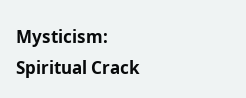Mysticism: Spiritual Crack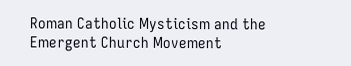Roman Catholic Mysticism and the Emergent Church Movement